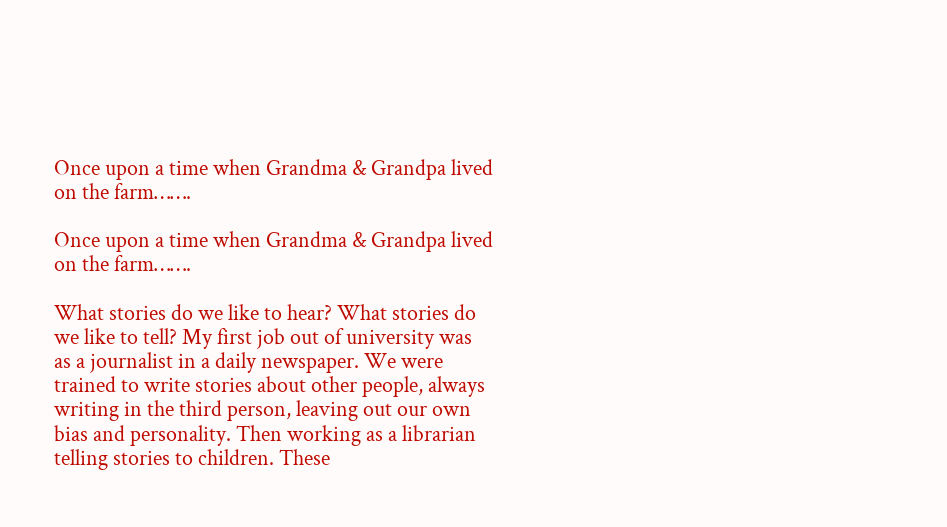Once upon a time when Grandma & Grandpa lived on the farm…….

Once upon a time when Grandma & Grandpa lived on the farm…….

What stories do we like to hear? What stories do we like to tell? My first job out of university was as a journalist in a daily newspaper. We were trained to write stories about other people, always writing in the third person, leaving out our own bias and personality. Then working as a librarian telling stories to children. These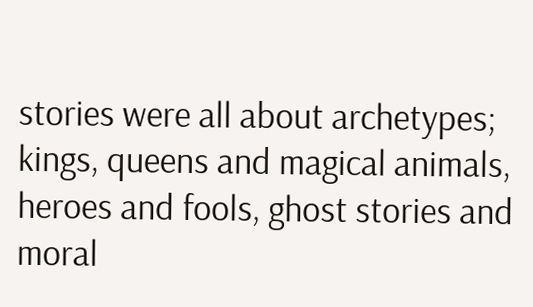stories were all about archetypes; kings, queens and magical animals, heroes and fools, ghost stories and moral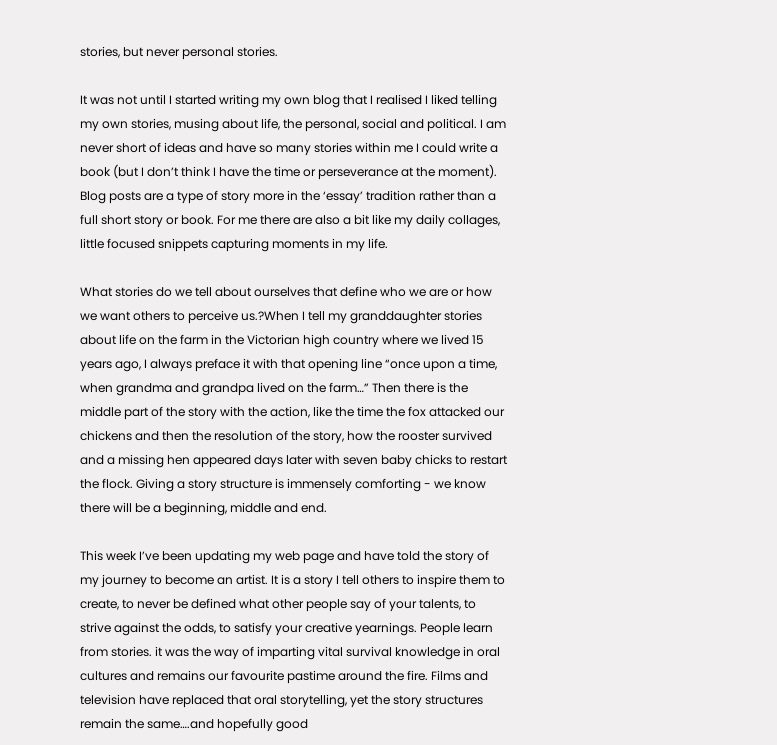stories, but never personal stories.

It was not until I started writing my own blog that I realised I liked telling my own stories, musing about life, the personal, social and political. I am never short of ideas and have so many stories within me I could write a book (but I don’t think I have the time or perseverance at the moment). Blog posts are a type of story more in the ‘essay’ tradition rather than a full short story or book. For me there are also a bit like my daily collages, little focused snippets capturing moments in my life.

What stories do we tell about ourselves that define who we are or how we want others to perceive us.?When I tell my granddaughter stories about life on the farm in the Victorian high country where we lived 15 years ago, I always preface it with that opening line “once upon a time, when grandma and grandpa lived on the farm…” Then there is the middle part of the story with the action, like the time the fox attacked our chickens and then the resolution of the story, how the rooster survived and a missing hen appeared days later with seven baby chicks to restart the flock. Giving a story structure is immensely comforting - we know there will be a beginning, middle and end.

This week I’ve been updating my web page and have told the story of my journey to become an artist. It is a story I tell others to inspire them to create, to never be defined what other people say of your talents, to strive against the odds, to satisfy your creative yearnings. People learn from stories. it was the way of imparting vital survival knowledge in oral cultures and remains our favourite pastime around the fire. Films and television have replaced that oral storytelling, yet the story structures remain the same….and hopefully good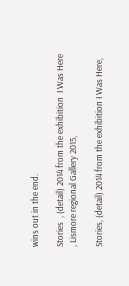wins out in the end.

Stories  , (detail) 2014 from the exhibition  I Was Here , Lismore regional Gallery 2015,

Stories, (detail) 2014 from the exhibition I Was Here,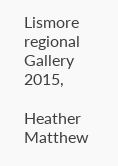Lismore regional Gallery 2015,

Heather Matthew